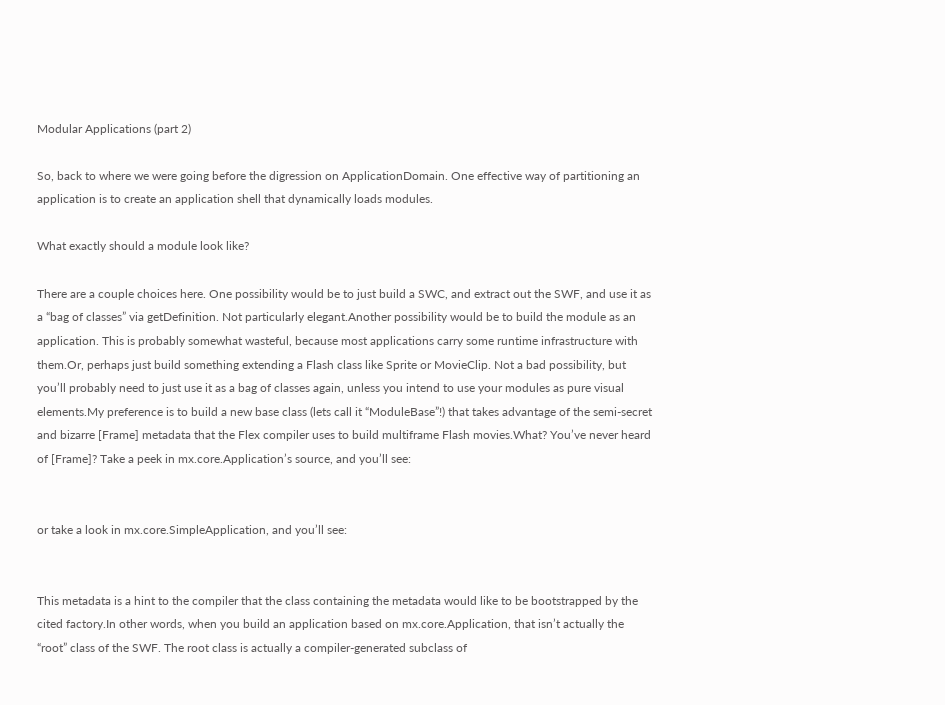Modular Applications (part 2)

So, back to where we were going before the digression on ApplicationDomain. One effective way of partitioning an application is to create an application shell that dynamically loads modules.

What exactly should a module look like?

There are a couple choices here. One possibility would be to just build a SWC, and extract out the SWF, and use it as a “bag of classes” via getDefinition. Not particularly elegant.Another possibility would be to build the module as an application. This is probably somewhat wasteful, because most applications carry some runtime infrastructure with them.Or, perhaps just build something extending a Flash class like Sprite or MovieClip. Not a bad possibility, but you’ll probably need to just use it as a bag of classes again, unless you intend to use your modules as pure visual elements.My preference is to build a new base class (lets call it “ModuleBase”!) that takes advantage of the semi-secret and bizarre [Frame] metadata that the Flex compiler uses to build multiframe Flash movies.What? You’ve never heard of [Frame]? Take a peek in mx.core.Application’s source, and you’ll see:


or take a look in mx.core.SimpleApplication, and you’ll see:


This metadata is a hint to the compiler that the class containing the metadata would like to be bootstrapped by the cited factory.In other words, when you build an application based on mx.core.Application, that isn’t actually the “root” class of the SWF. The root class is actually a compiler-generated subclass of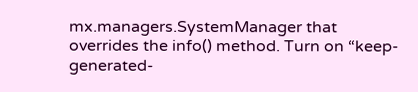mx.managers.SystemManager that overrides the info() method. Turn on “keep-generated-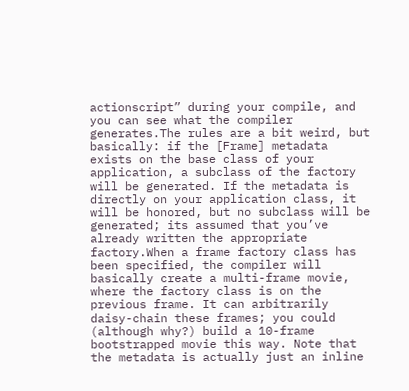actionscript” during your compile, and you can see what the compiler generates.The rules are a bit weird, but basically: if the [Frame] metadata exists on the base class of your application, a subclass of the factory will be generated. If the metadata is directly on your application class, it will be honored, but no subclass will be generated; its assumed that you’ve already written the appropriate factory.When a frame factory class has been specified, the compiler will basically create a multi-frame movie, where the factory class is on the previous frame. It can arbitrarily daisy-chain these frames; you could (although why?) build a 10-frame bootstrapped movie this way. Note that the metadata is actually just an inline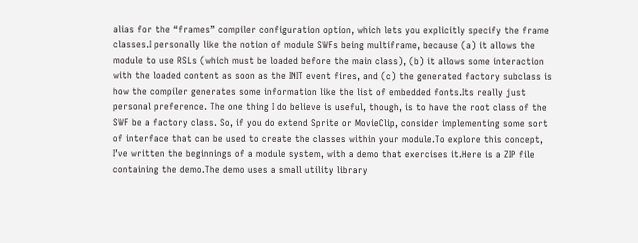alias for the “frames” compiler configuration option, which lets you explicitly specify the frame classes.I personally like the notion of module SWFs being multiframe, because (a) it allows the module to use RSLs (which must be loaded before the main class), (b) it allows some interaction with the loaded content as soon as the INIT event fires, and (c) the generated factory subclass is how the compiler generates some information like the list of embedded fonts.Its really just personal preference. The one thing I do believe is useful, though, is to have the root class of the SWF be a factory class. So, if you do extend Sprite or MovieClip, consider implementing some sort of interface that can be used to create the classes within your module.To explore this concept, I’ve written the beginnings of a module system, with a demo that exercises it.Here is a ZIP file containing the demo.The demo uses a small utility library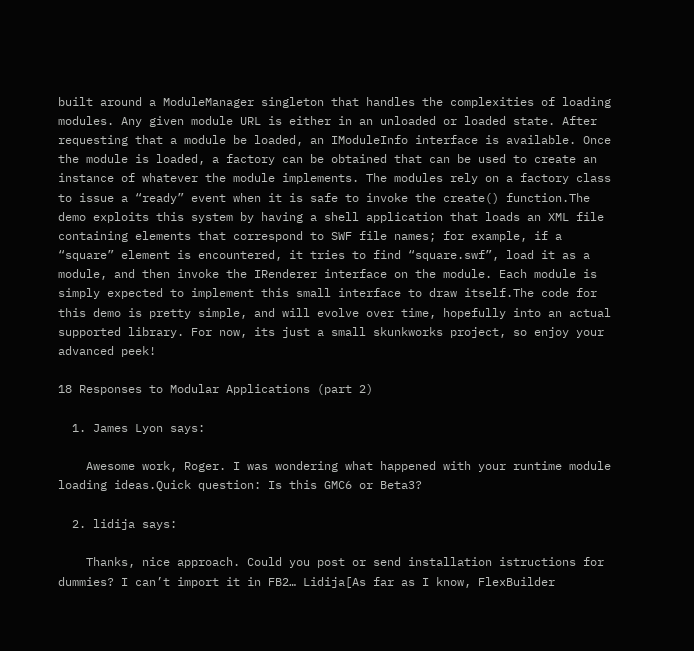built around a ModuleManager singleton that handles the complexities of loading modules. Any given module URL is either in an unloaded or loaded state. After requesting that a module be loaded, an IModuleInfo interface is available. Once the module is loaded, a factory can be obtained that can be used to create an instance of whatever the module implements. The modules rely on a factory class to issue a “ready” event when it is safe to invoke the create() function.The demo exploits this system by having a shell application that loads an XML file containing elements that correspond to SWF file names; for example, if a “square” element is encountered, it tries to find “square.swf”, load it as a module, and then invoke the IRenderer interface on the module. Each module is simply expected to implement this small interface to draw itself.The code for this demo is pretty simple, and will evolve over time, hopefully into an actual supported library. For now, its just a small skunkworks project, so enjoy your advanced peek!

18 Responses to Modular Applications (part 2)

  1. James Lyon says:

    Awesome work, Roger. I was wondering what happened with your runtime module loading ideas.Quick question: Is this GMC6 or Beta3?

  2. lidija says:

    Thanks, nice approach. Could you post or send installation istructions for dummies? I can’t import it in FB2… Lidija[As far as I know, FlexBuilder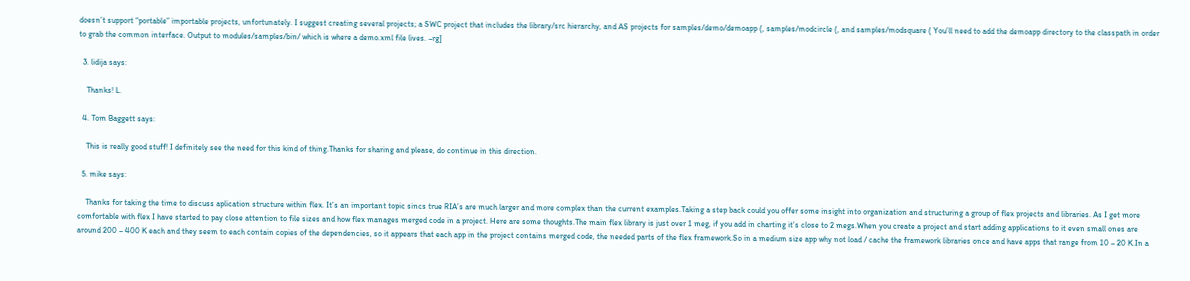doesn’t support “portable” importable projects, unfortunately. I suggest creating several projects; a SWC project that includes the library/src hierarchy, and AS projects for samples/demo/demoapp (, samples/modcircle (, and samples/modsquare ( You’ll need to add the demoapp directory to the classpath in order to grab the common interface. Output to modules/samples/bin/ which is where a demo.xml file lives. –rg]

  3. lidija says:

    Thanks! L.

  4. Tom Baggett says:

    This is really good stuff! I definitely see the need for this kind of thing.Thanks for sharing and please, do continue in this direction.

  5. mike says:

    Thanks for taking the time to discuss aplication structure within flex. It’s an important topic sincs true RIA’s are much larger and more complex than the current examples.Taking a step back could you offer some insight into organization and structuring a group of flex projects and libraries. As I get more comfortable with flex I have started to pay close attention to file sizes and how flex manages merged code in a project. Here are some thoughts.The main flex library is just over 1 meg, if you add in charting it’s close to 2 megs.When you create a project and start adding applications to it even small ones are around 200 – 400 K each and they seem to each contain copies of the dependencies, so it appears that each app in the project contains merged code, the needed parts of the flex framework.So in a medium size app why not load / cache the framework libraries once and have apps that range from 10 – 20 K.In a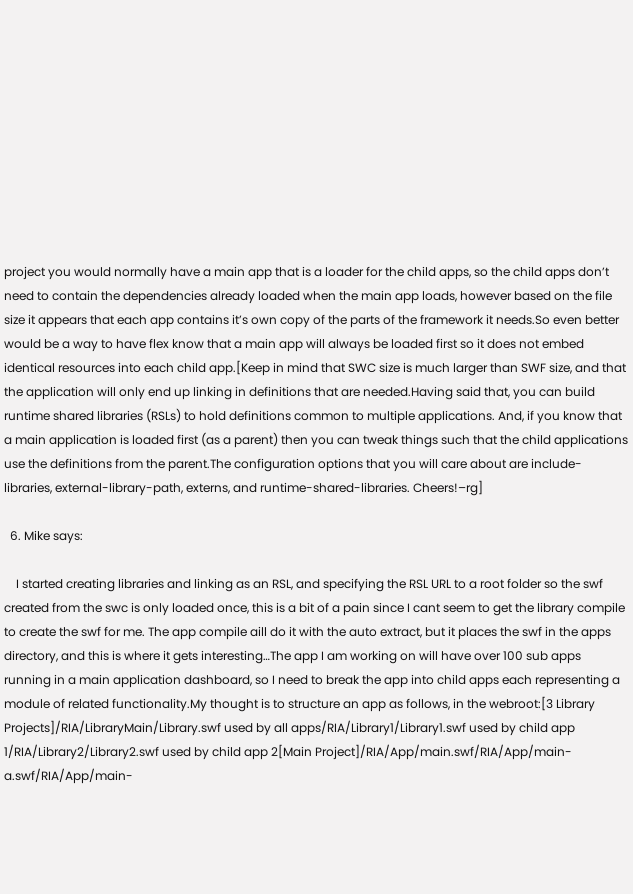project you would normally have a main app that is a loader for the child apps, so the child apps don’t need to contain the dependencies already loaded when the main app loads, however based on the file size it appears that each app contains it’s own copy of the parts of the framework it needs.So even better would be a way to have flex know that a main app will always be loaded first so it does not embed identical resources into each child app.[Keep in mind that SWC size is much larger than SWF size, and that the application will only end up linking in definitions that are needed.Having said that, you can build runtime shared libraries (RSLs) to hold definitions common to multiple applications. And, if you know that a main application is loaded first (as a parent) then you can tweak things such that the child applications use the definitions from the parent.The configuration options that you will care about are include-libraries, external-library-path, externs, and runtime-shared-libraries. Cheers!–rg]

  6. Mike says:

    I started creating libraries and linking as an RSL, and specifying the RSL URL to a root folder so the swf created from the swc is only loaded once, this is a bit of a pain since I cant seem to get the library compile to create the swf for me. The app compile aill do it with the auto extract, but it places the swf in the apps directory, and this is where it gets interesting…The app I am working on will have over 100 sub apps running in a main application dashboard, so I need to break the app into child apps each representing a module of related functionality.My thought is to structure an app as follows, in the webroot:[3 Library Projects]/RIA/LibraryMain/Library.swf used by all apps/RIA/Library1/Library1.swf used by child app 1/RIA/Library2/Library2.swf used by child app 2[Main Project]/RIA/App/main.swf/RIA/App/main-a.swf/RIA/App/main-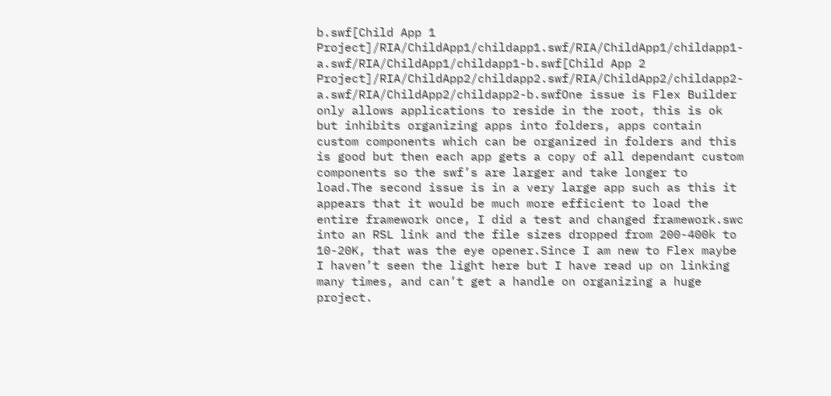b.swf[Child App 1 Project]/RIA/ChildApp1/childapp1.swf/RIA/ChildApp1/childapp1-a.swf/RIA/ChildApp1/childapp1-b.swf[Child App 2 Project]/RIA/ChildApp2/childapp2.swf/RIA/ChildApp2/childapp2-a.swf/RIA/ChildApp2/childapp2-b.swfOne issue is Flex Builder only allows applications to reside in the root, this is ok but inhibits organizing apps into folders, apps contain custom components which can be organized in folders and this is good but then each app gets a copy of all dependant custom components so the swf’s are larger and take longer to load.The second issue is in a very large app such as this it appears that it would be much more efficient to load the entire framework once, I did a test and changed framework.swc into an RSL link and the file sizes dropped from 200-400k to 10-20K, that was the eye opener.Since I am new to Flex maybe I haven’t seen the light here but I have read up on linking many times, and can’t get a handle on organizing a huge project.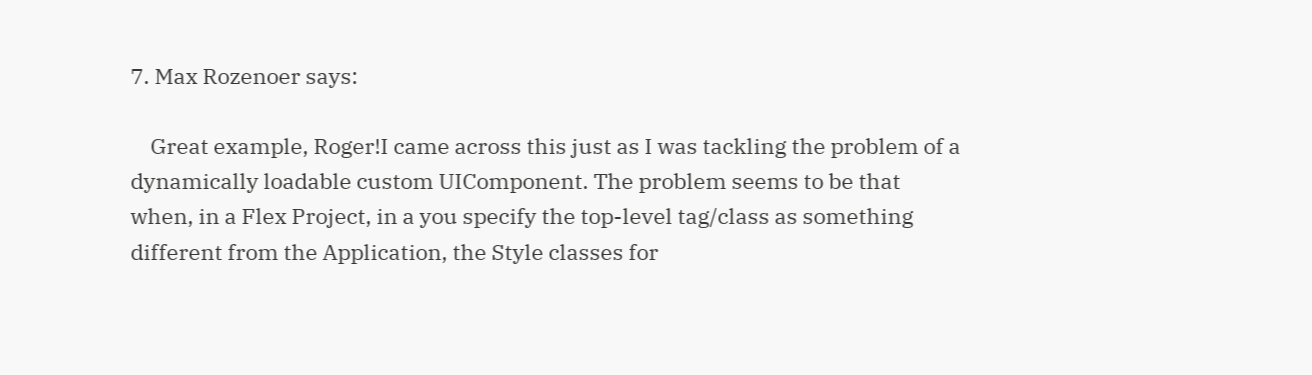7. Max Rozenoer says:

    Great example, Roger!I came across this just as I was tackling the problem of a dynamically loadable custom UIComponent. The problem seems to be that when, in a Flex Project, in a you specify the top-level tag/class as something different from the Application, the Style classes for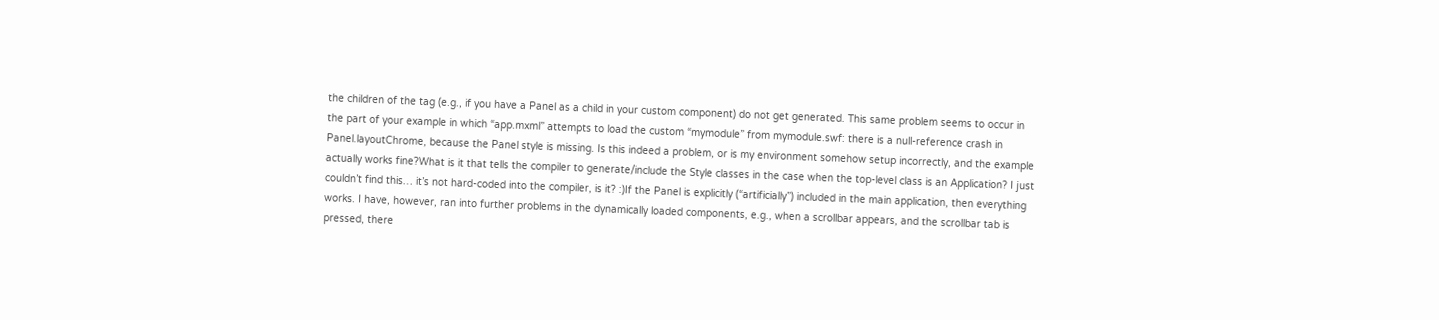the children of the tag (e.g., if you have a Panel as a child in your custom component) do not get generated. This same problem seems to occur in the part of your example in which “app.mxml” attempts to load the custom “mymodule” from mymodule.swf: there is a null-reference crash in Panel.layoutChrome, because the Panel style is missing. Is this indeed a problem, or is my environment somehow setup incorrectly, and the example actually works fine?What is it that tells the compiler to generate/include the Style classes in the case when the top-level class is an Application? I just couldn’t find this… it’s not hard-coded into the compiler, is it? :)If the Panel is explicitly (“artificially”) included in the main application, then everything works. I have, however, ran into further problems in the dynamically loaded components, e.g., when a scrollbar appears, and the scrollbar tab is pressed, there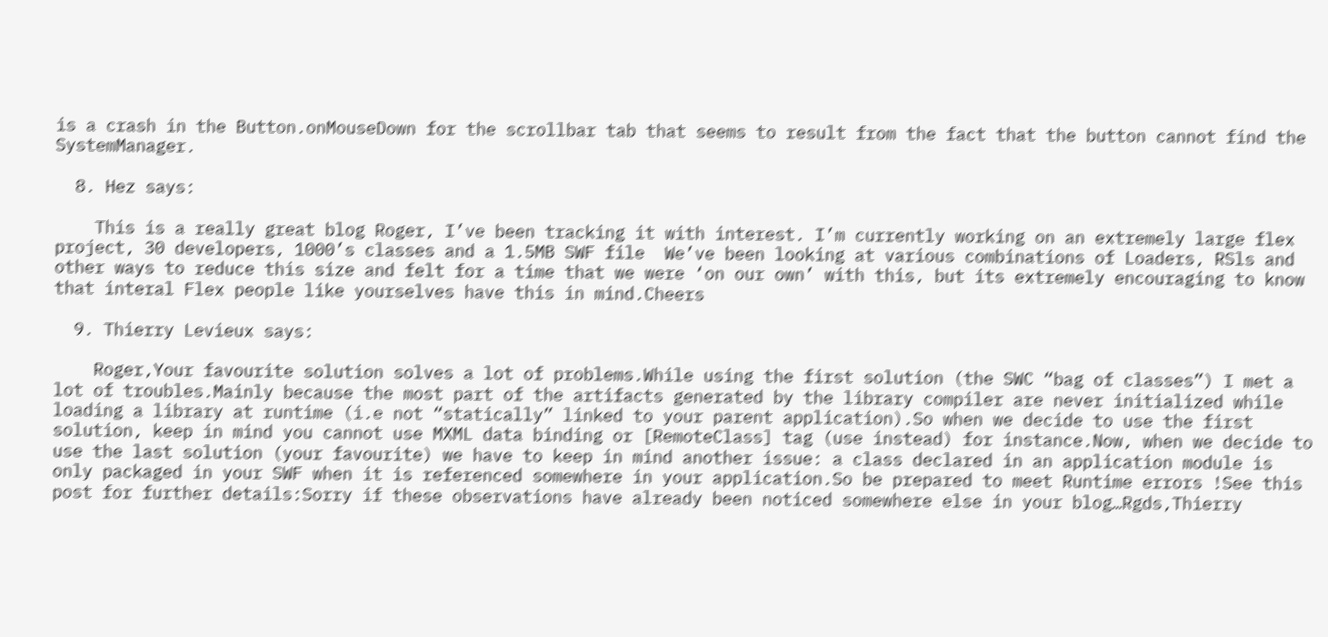is a crash in the Button.onMouseDown for the scrollbar tab that seems to result from the fact that the button cannot find the SystemManager.

  8. Hez says:

    This is a really great blog Roger, I’ve been tracking it with interest. I’m currently working on an extremely large flex project, 30 developers, 1000’s classes and a 1.5MB SWF file  We’ve been looking at various combinations of Loaders, RSls and other ways to reduce this size and felt for a time that we were ‘on our own’ with this, but its extremely encouraging to know that interal Flex people like yourselves have this in mind.Cheers

  9. Thierry Levieux says:

    Roger,Your favourite solution solves a lot of problems.While using the first solution (the SWC “bag of classes”) I met a lot of troubles.Mainly because the most part of the artifacts generated by the library compiler are never initialized while loading a library at runtime (i.e not “statically” linked to your parent application).So when we decide to use the first solution, keep in mind you cannot use MXML data binding or [RemoteClass] tag (use instead) for instance.Now, when we decide to use the last solution (your favourite) we have to keep in mind another issue: a class declared in an application module is only packaged in your SWF when it is referenced somewhere in your application.So be prepared to meet Runtime errors !See this post for further details:Sorry if these observations have already been noticed somewhere else in your blog…Rgds,Thierry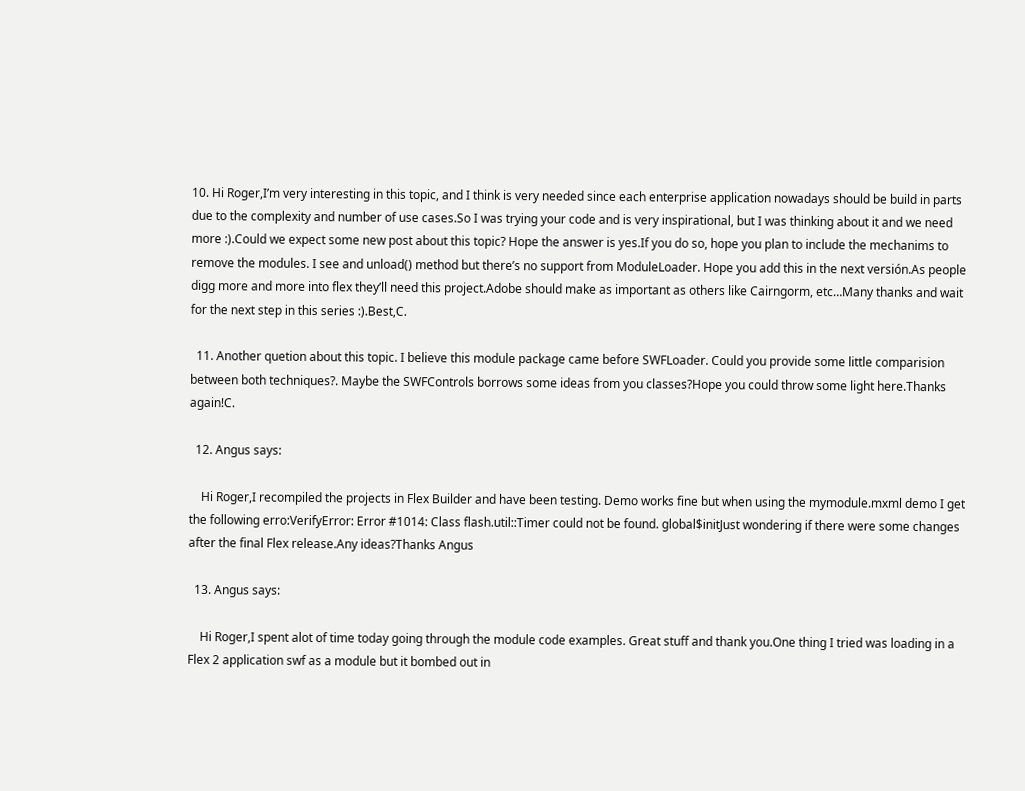10. Hi Roger,I’m very interesting in this topic, and I think is very needed since each enterprise application nowadays should be build in parts due to the complexity and number of use cases.So I was trying your code and is very inspirational, but I was thinking about it and we need more :).Could we expect some new post about this topic? Hope the answer is yes.If you do so, hope you plan to include the mechanims to remove the modules. I see and unload() method but there’s no support from ModuleLoader. Hope you add this in the next versión.As people digg more and more into flex they’ll need this project.Adobe should make as important as others like Cairngorm, etc…Many thanks and wait for the next step in this series :).Best,C.

  11. Another quetion about this topic. I believe this module package came before SWFLoader. Could you provide some little comparision between both techniques?. Maybe the SWFControls borrows some ideas from you classes?Hope you could throw some light here.Thanks again!C.

  12. Angus says:

    Hi Roger,I recompiled the projects in Flex Builder and have been testing. Demo works fine but when using the mymodule.mxml demo I get the following erro:VerifyError: Error #1014: Class flash.util::Timer could not be found. global$initJust wondering if there were some changes after the final Flex release.Any ideas?Thanks Angus

  13. Angus says:

    Hi Roger,I spent alot of time today going through the module code examples. Great stuff and thank you.One thing I tried was loading in a Flex 2 application swf as a module but it bombed out in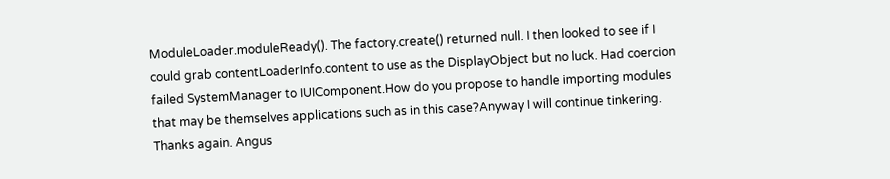ModuleLoader.moduleReady(). The factory.create() returned null. I then looked to see if I could grab contentLoaderInfo.content to use as the DisplayObject but no luck. Had coercion failed SystemManager to IUIComponent.How do you propose to handle importing modules that may be themselves applications such as in this case?Anyway I will continue tinkering. Thanks again. Angus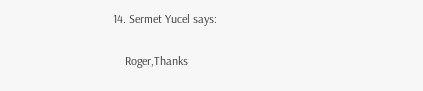14. Sermet Yucel says:

    Roger,Thanks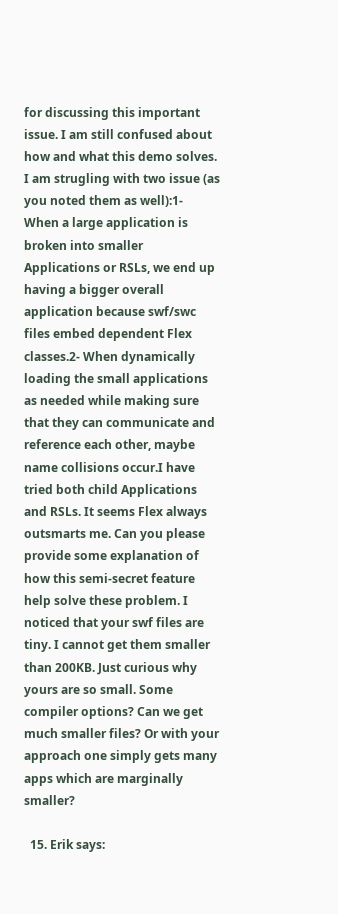for discussing this important issue. I am still confused about how and what this demo solves. I am strugling with two issue (as you noted them as well):1- When a large application is broken into smaller Applications or RSLs, we end up having a bigger overall application because swf/swc files embed dependent Flex classes.2- When dynamically loading the small applications as needed while making sure that they can communicate and reference each other, maybe name collisions occur.I have tried both child Applications and RSLs. It seems Flex always outsmarts me. Can you please provide some explanation of how this semi-secret feature help solve these problem. I noticed that your swf files are tiny. I cannot get them smaller than 200KB. Just curious why yours are so small. Some compiler options? Can we get much smaller files? Or with your approach one simply gets many apps which are marginally smaller?

  15. Erik says: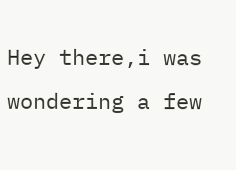Hey there,i was wondering a few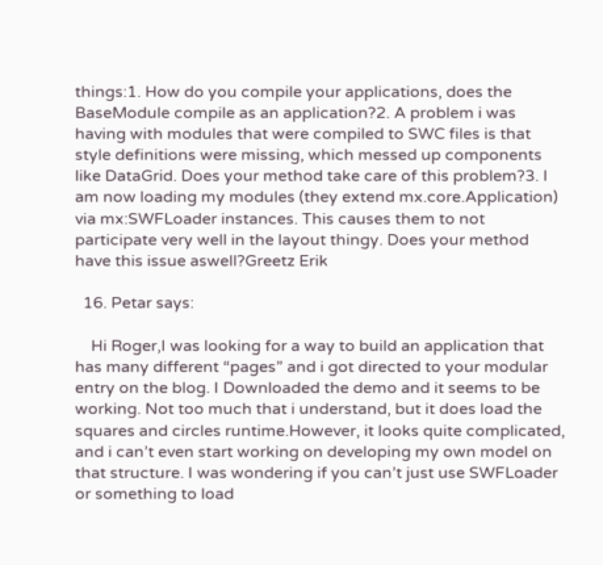things:1. How do you compile your applications, does the BaseModule compile as an application?2. A problem i was having with modules that were compiled to SWC files is that style definitions were missing, which messed up components like DataGrid. Does your method take care of this problem?3. I am now loading my modules (they extend mx.core.Application) via mx:SWFLoader instances. This causes them to not participate very well in the layout thingy. Does your method have this issue aswell?Greetz Erik

  16. Petar says:

    Hi Roger,I was looking for a way to build an application that has many different “pages” and i got directed to your modular entry on the blog. I Downloaded the demo and it seems to be working. Not too much that i understand, but it does load the squares and circles runtime.However, it looks quite complicated, and i can’t even start working on developing my own model on that structure. I was wondering if you can’t just use SWFLoader or something to load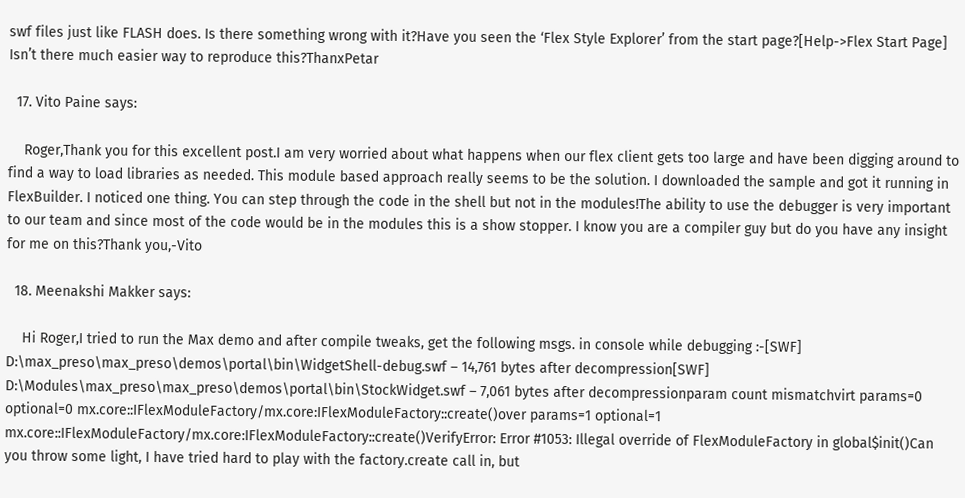swf files just like FLASH does. Is there something wrong with it?Have you seen the ‘Flex Style Explorer’ from the start page?[Help->Flex Start Page] Isn’t there much easier way to reproduce this?ThanxPetar

  17. Vito Paine says:

    Roger,Thank you for this excellent post.I am very worried about what happens when our flex client gets too large and have been digging around to find a way to load libraries as needed. This module based approach really seems to be the solution. I downloaded the sample and got it running in FlexBuilder. I noticed one thing. You can step through the code in the shell but not in the modules!The ability to use the debugger is very important to our team and since most of the code would be in the modules this is a show stopper. I know you are a compiler guy but do you have any insight for me on this?Thank you,-Vito

  18. Meenakshi Makker says:

    Hi Roger,I tried to run the Max demo and after compile tweaks, get the following msgs. in console while debugging :-[SWF] D:\max_preso\max_preso\demos\portal\bin\WidgetShell-debug.swf – 14,761 bytes after decompression[SWF] D:\Modules\max_preso\max_preso\demos\portal\bin\StockWidget.swf – 7,061 bytes after decompressionparam count mismatchvirt params=0 optional=0 mx.core::IFlexModuleFactory/mx.core:IFlexModuleFactory::create()over params=1 optional=1 mx.core::IFlexModuleFactory/mx.core:IFlexModuleFactory::create()VerifyError: Error #1053: Illegal override of FlexModuleFactory in global$init()Can you throw some light, I have tried hard to play with the factory.create call in, but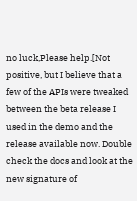no luck,Please help.[Not positive, but I believe that a few of the APIs were tweaked between the beta release I used in the demo and the release available now. Double check the docs and look at the new signature of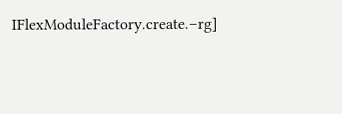IFlexModuleFactory.create.–rg]